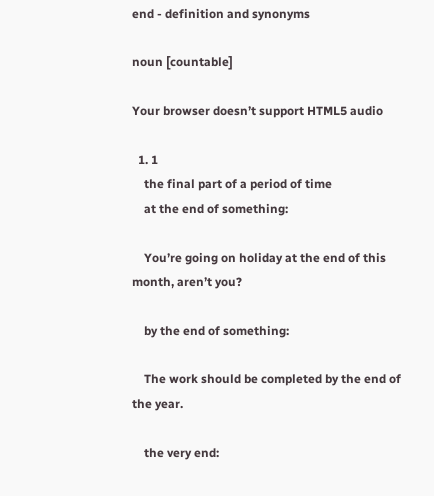end - definition and synonyms

noun [countable]

Your browser doesn’t support HTML5 audio

  1. 1
    the final part of a period of time
    at the end of something:

    You’re going on holiday at the end of this month, aren’t you?

    by the end of something:

    The work should be completed by the end of the year.

    the very end: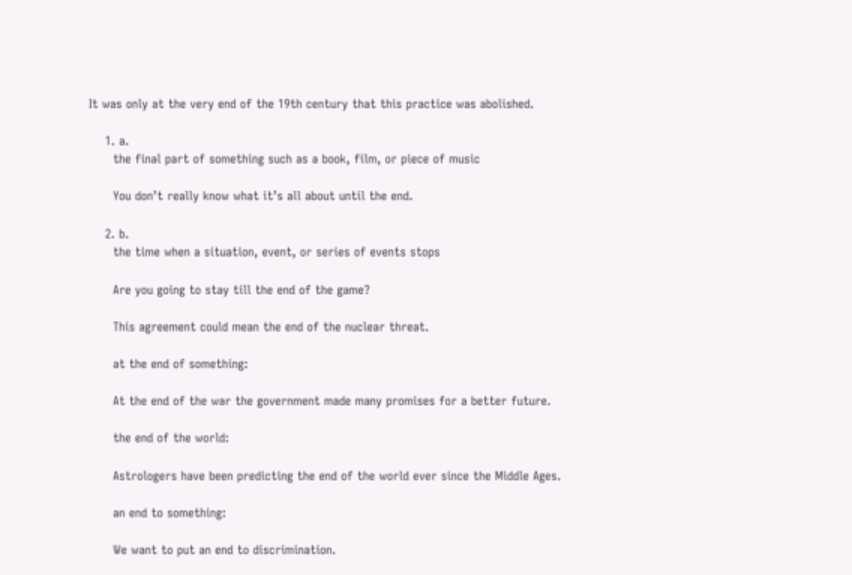It was only at the very end of the 19th century that this practice was abolished.

    1. a.
      the final part of something such as a book, film, or piece of music

      You don’t really know what it’s all about until the end.

    2. b.
      the time when a situation, event, or series of events stops

      Are you going to stay till the end of the game?

      This agreement could mean the end of the nuclear threat.

      at the end of something:

      At the end of the war the government made many promises for a better future.

      the end of the world:

      Astrologers have been predicting the end of the world ever since the Middle Ages.

      an end to something:

      We want to put an end to discrimination.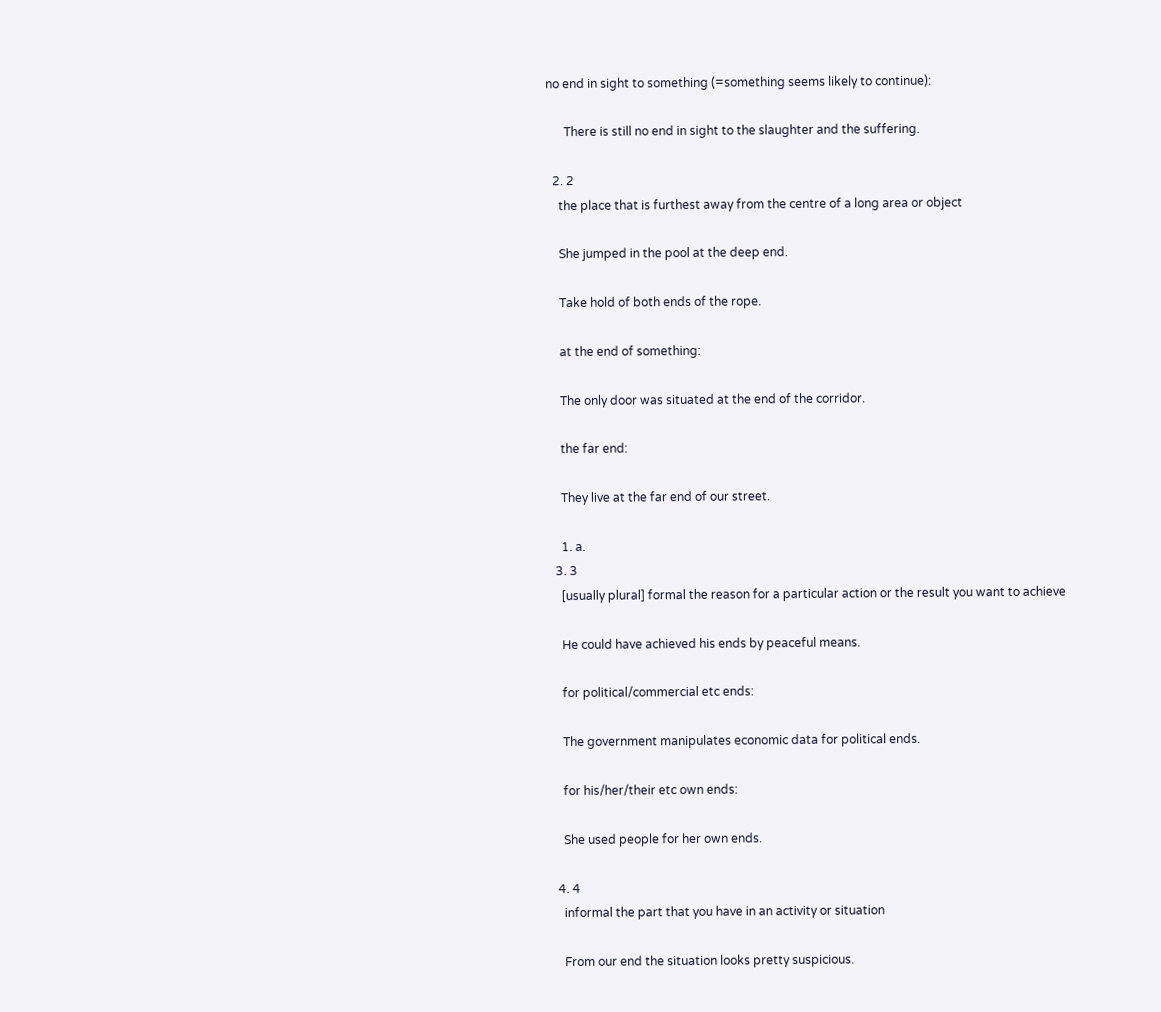no end in sight to something (=something seems likely to continue):

      There is still no end in sight to the slaughter and the suffering.

  2. 2
    the place that is furthest away from the centre of a long area or object

    She jumped in the pool at the deep end.

    Take hold of both ends of the rope.

    at the end of something:

    The only door was situated at the end of the corridor.

    the far end:

    They live at the far end of our street.

    1. a.
  3. 3
    [usually plural] formal the reason for a particular action or the result you want to achieve

    He could have achieved his ends by peaceful means.

    for political/commercial etc ends:

    The government manipulates economic data for political ends.

    for his/her/their etc own ends:

    She used people for her own ends.

  4. 4
    informal the part that you have in an activity or situation

    From our end the situation looks pretty suspicious.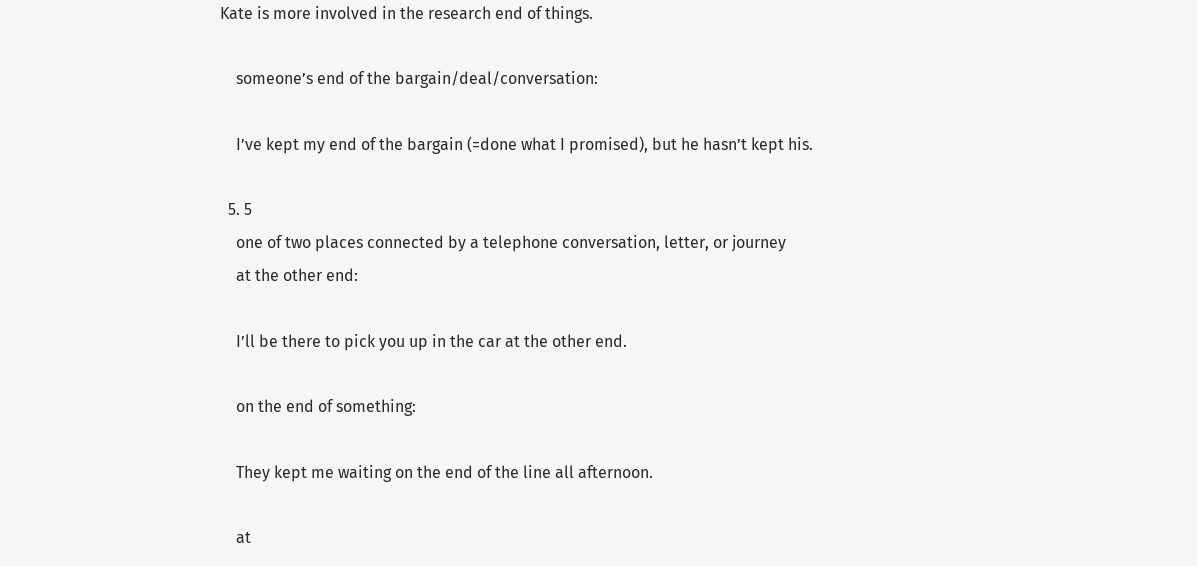Kate is more involved in the research end of things.

    someone’s end of the bargain/deal/conversation:

    I’ve kept my end of the bargain (=done what I promised), but he hasn’t kept his.

  5. 5
    one of two places connected by a telephone conversation, letter, or journey
    at the other end:

    I’ll be there to pick you up in the car at the other end.

    on the end of something:

    They kept me waiting on the end of the line all afternoon.

    at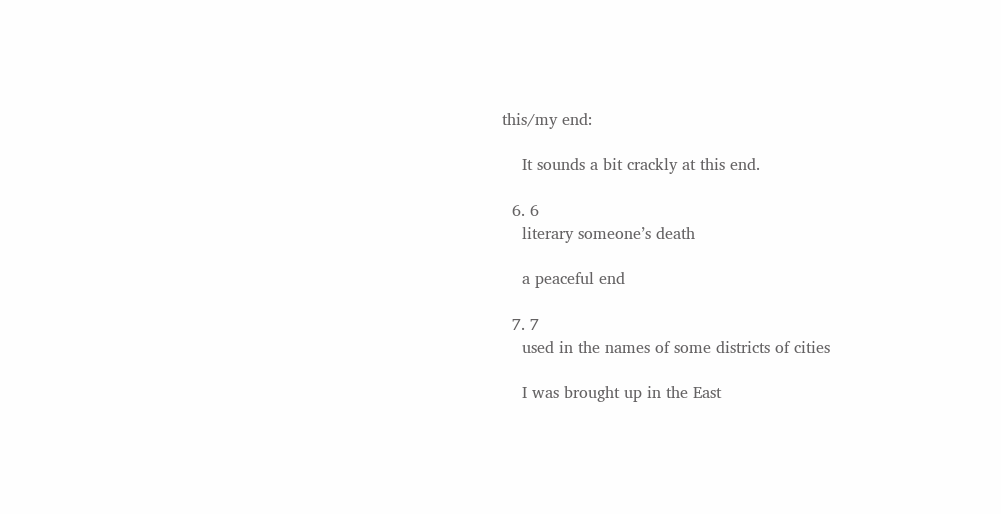this/my end:

    It sounds a bit crackly at this end.

  6. 6
    literary someone’s death

    a peaceful end

  7. 7
    used in the names of some districts of cities

    I was brought up in the East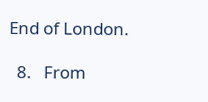End of London.

  8.   From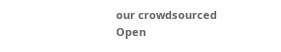our crowdsourced Open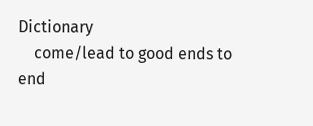Dictionary
    come/lead to good ends to end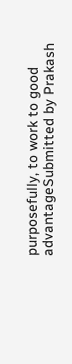purposefully, to work to good advantageSubmitted by Prakash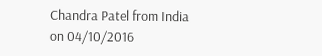Chandra Patel from India on 04/10/2016